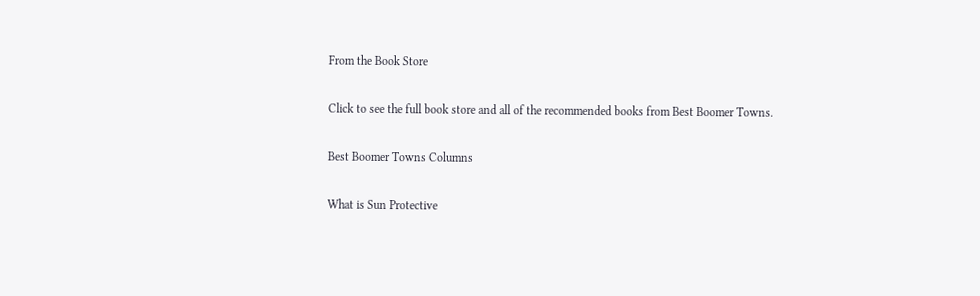From the Book Store

Click to see the full book store and all of the recommended books from Best Boomer Towns.

Best Boomer Towns Columns

What is Sun Protective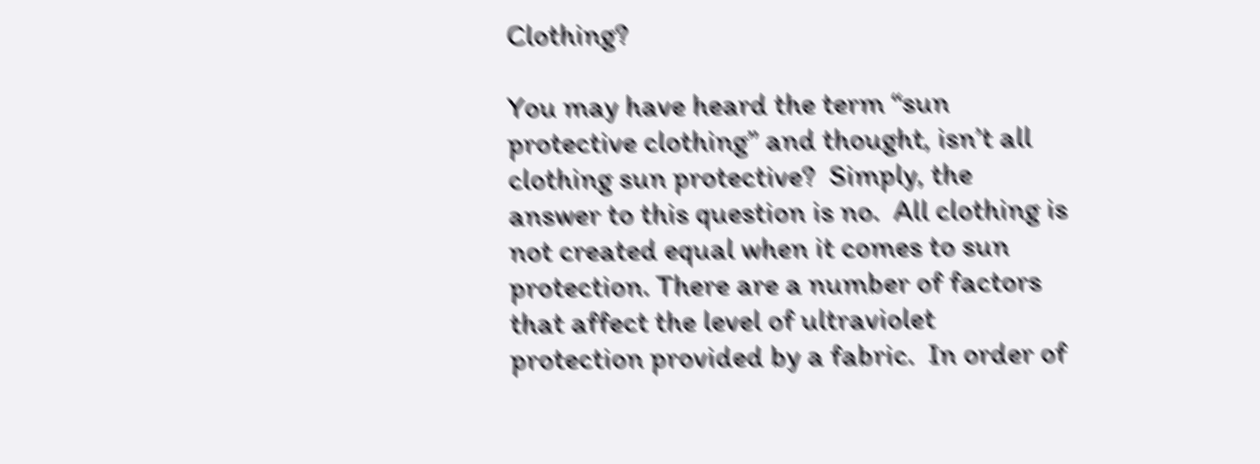Clothing?

You may have heard the term “sun protective clothing” and thought, isn’t all clothing sun protective?  Simply, the answer to this question is no.  All clothing is not created equal when it comes to sun protection. There are a number of factors that affect the level of ultraviolet protection provided by a fabric.  In order of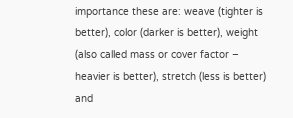importance these are: weave (tighter is better), color (darker is better), weight (also called mass or cover factor – heavier is better), stretch (less is better) and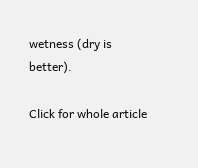wetness (dry is better).

Click for whole article